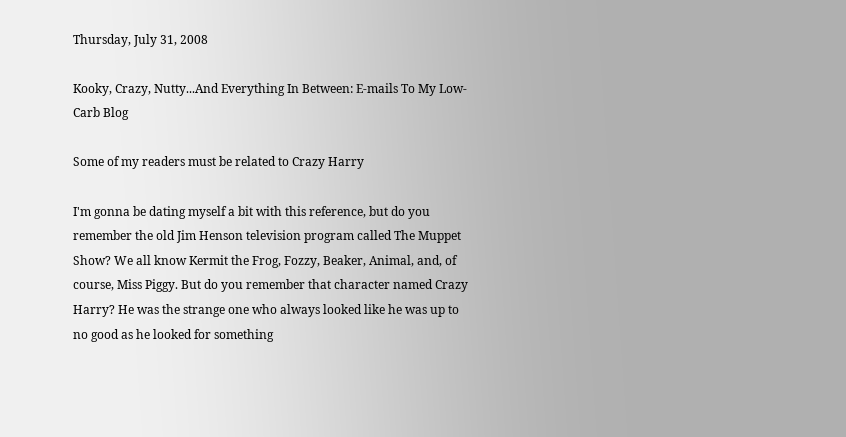Thursday, July 31, 2008

Kooky, Crazy, Nutty...And Everything In Between: E-mails To My Low-Carb Blog

Some of my readers must be related to Crazy Harry

I'm gonna be dating myself a bit with this reference, but do you remember the old Jim Henson television program called The Muppet Show? We all know Kermit the Frog, Fozzy, Beaker, Animal, and, of course, Miss Piggy. But do you remember that character named Crazy Harry? He was the strange one who always looked like he was up to no good as he looked for something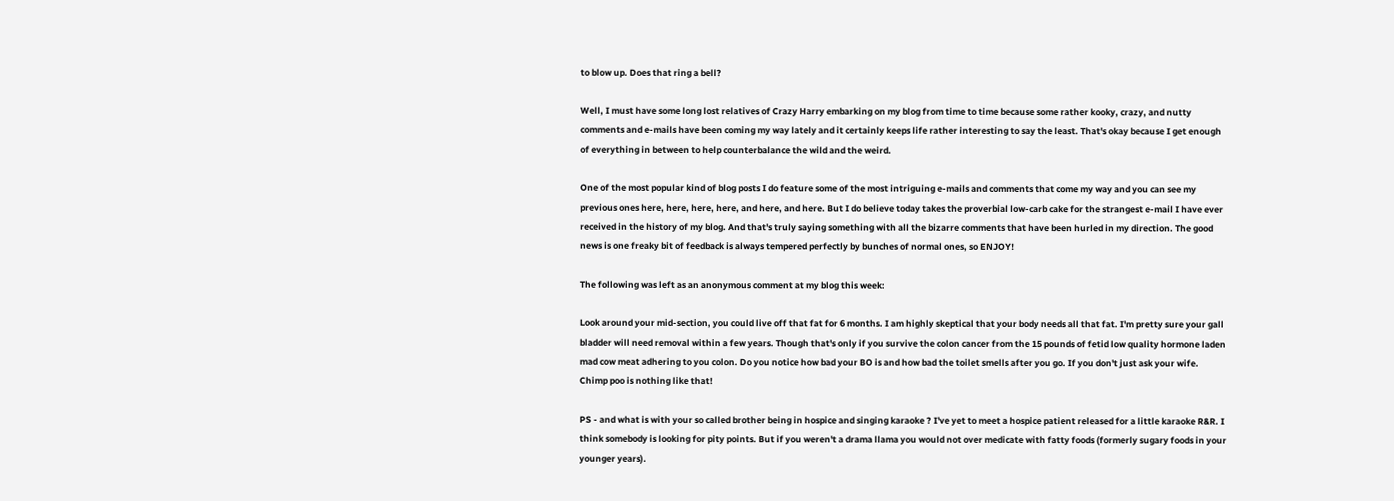to blow up. Does that ring a bell?

Well, I must have some long lost relatives of Crazy Harry embarking on my blog from time to time because some rather kooky, crazy, and nutty comments and e-mails have been coming my way lately and it certainly keeps life rather interesting to say the least. That's okay because I get enough of everything in between to help counterbalance the wild and the weird.

One of the most popular kind of blog posts I do feature some of the most intriguing e-mails and comments that come my way and you can see my previous ones here, here, here, here, and here, and here. But I do believe today takes the proverbial low-carb cake for the strangest e-mail I have ever received in the history of my blog. And that's truly saying something with all the bizarre comments that have been hurled in my direction. The good news is one freaky bit of feedback is always tempered perfectly by bunches of normal ones, so ENJOY!

The following was left as an anonymous comment at my blog this week:

Look around your mid-section, you could live off that fat for 6 months. I am highly skeptical that your body needs all that fat. I'm pretty sure your gall bladder will need removal within a few years. Though that's only if you survive the colon cancer from the 15 pounds of fetid low quality hormone laden mad cow meat adhering to you colon. Do you notice how bad your BO is and how bad the toilet smells after you go. If you don't just ask your wife. Chimp poo is nothing like that!

PS - and what is with your so called brother being in hospice and singing karaoke ? I've yet to meet a hospice patient released for a little karaoke R&R. I think somebody is looking for pity points. But if you weren't a drama llama you would not over medicate with fatty foods (formerly sugary foods in your younger years).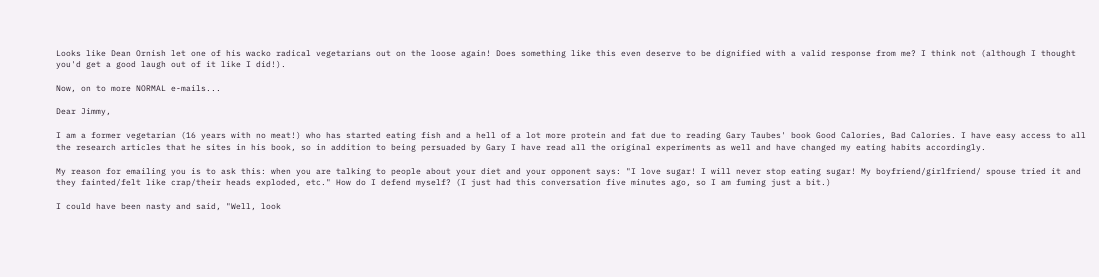Looks like Dean Ornish let one of his wacko radical vegetarians out on the loose again! Does something like this even deserve to be dignified with a valid response from me? I think not (although I thought you'd get a good laugh out of it like I did!).

Now, on to more NORMAL e-mails...

Dear Jimmy,

I am a former vegetarian (16 years with no meat!) who has started eating fish and a hell of a lot more protein and fat due to reading Gary Taubes' book Good Calories, Bad Calories. I have easy access to all the research articles that he sites in his book, so in addition to being persuaded by Gary I have read all the original experiments as well and have changed my eating habits accordingly.

My reason for emailing you is to ask this: when you are talking to people about your diet and your opponent says: "I love sugar! I will never stop eating sugar! My boyfriend/girlfriend/ spouse tried it and they fainted/felt like crap/their heads exploded, etc." How do I defend myself? (I just had this conversation five minutes ago, so I am fuming just a bit.)

I could have been nasty and said, "Well, look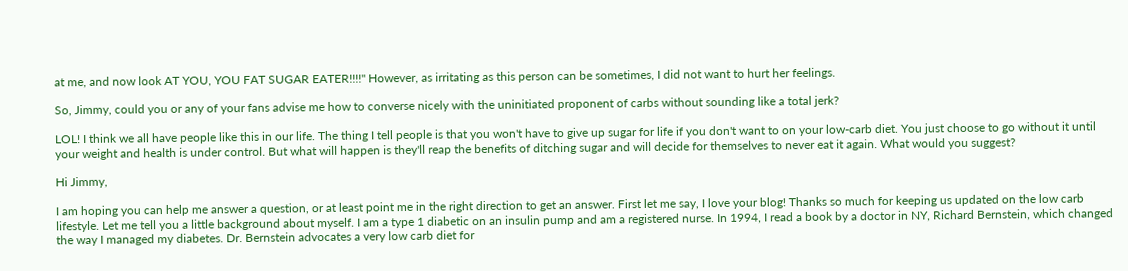at me, and now look AT YOU, YOU FAT SUGAR EATER!!!!" However, as irritating as this person can be sometimes, I did not want to hurt her feelings.

So, Jimmy, could you or any of your fans advise me how to converse nicely with the uninitiated proponent of carbs without sounding like a total jerk?

LOL! I think we all have people like this in our life. The thing I tell people is that you won't have to give up sugar for life if you don't want to on your low-carb diet. You just choose to go without it until your weight and health is under control. But what will happen is they'll reap the benefits of ditching sugar and will decide for themselves to never eat it again. What would you suggest?

Hi Jimmy,

I am hoping you can help me answer a question, or at least point me in the right direction to get an answer. First let me say, I love your blog! Thanks so much for keeping us updated on the low carb lifestyle. Let me tell you a little background about myself. I am a type 1 diabetic on an insulin pump and am a registered nurse. In 1994, I read a book by a doctor in NY, Richard Bernstein, which changed the way I managed my diabetes. Dr. Bernstein advocates a very low carb diet for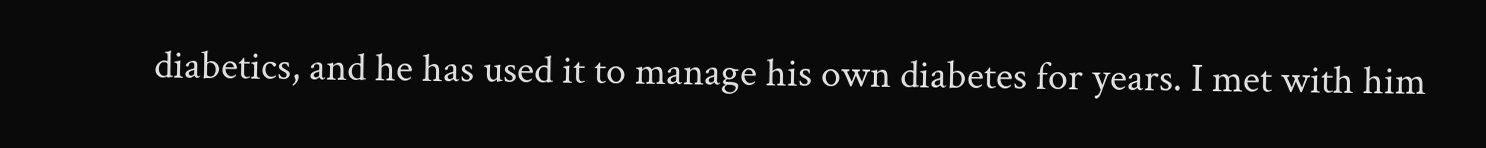diabetics, and he has used it to manage his own diabetes for years. I met with him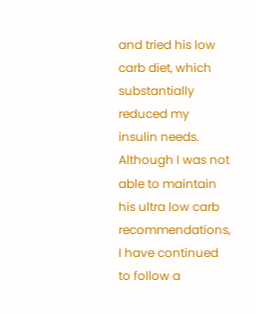and tried his low carb diet, which substantially reduced my insulin needs. Although I was not able to maintain his ultra low carb recommendations, I have continued to follow a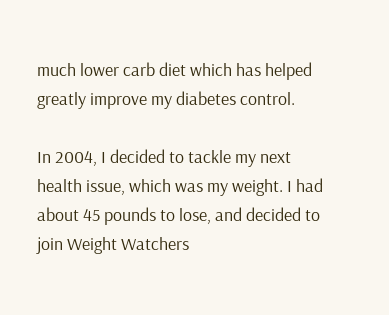much lower carb diet which has helped greatly improve my diabetes control.

In 2004, I decided to tackle my next health issue, which was my weight. I had about 45 pounds to lose, and decided to join Weight Watchers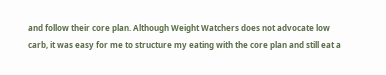and follow their core plan. Although Weight Watchers does not advocate low carb, it was easy for me to structure my eating with the core plan and still eat a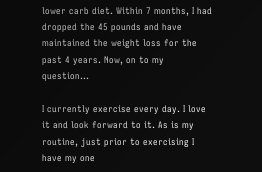lower carb diet. Within 7 months, I had dropped the 45 pounds and have maintained the weight loss for the past 4 years. Now, on to my question...

I currently exercise every day. I love it and look forward to it. As is my routine, just prior to exercising I have my one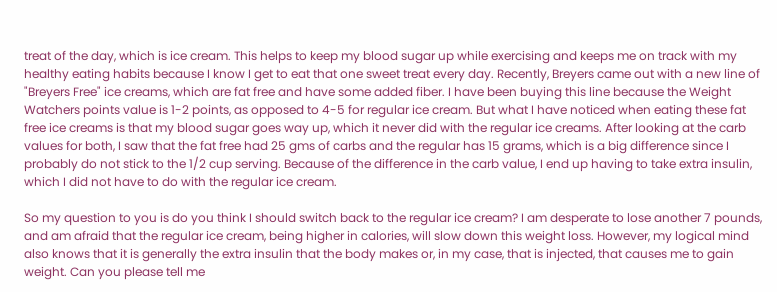treat of the day, which is ice cream. This helps to keep my blood sugar up while exercising and keeps me on track with my healthy eating habits because I know I get to eat that one sweet treat every day. Recently, Breyers came out with a new line of "Breyers Free" ice creams, which are fat free and have some added fiber. I have been buying this line because the Weight Watchers points value is 1-2 points, as opposed to 4-5 for regular ice cream. But what I have noticed when eating these fat free ice creams is that my blood sugar goes way up, which it never did with the regular ice creams. After looking at the carb values for both, I saw that the fat free had 25 gms of carbs and the regular has 15 grams, which is a big difference since I probably do not stick to the 1/2 cup serving. Because of the difference in the carb value, I end up having to take extra insulin, which I did not have to do with the regular ice cream.

So my question to you is do you think I should switch back to the regular ice cream? I am desperate to lose another 7 pounds, and am afraid that the regular ice cream, being higher in calories, will slow down this weight loss. However, my logical mind also knows that it is generally the extra insulin that the body makes or, in my case, that is injected, that causes me to gain weight. Can you please tell me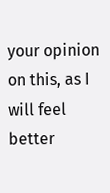your opinion on this, as I will feel better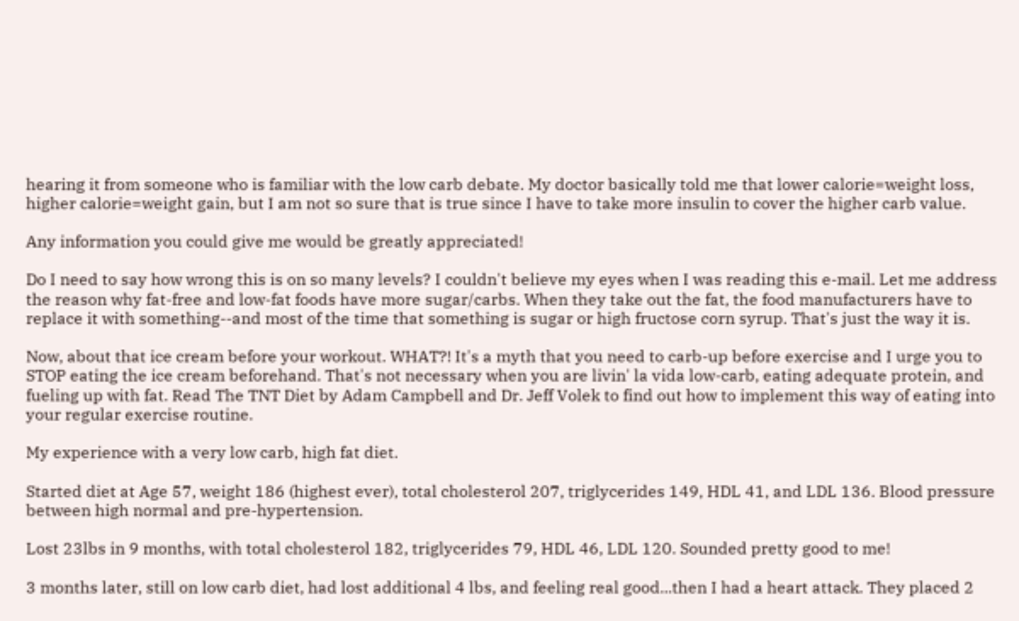hearing it from someone who is familiar with the low carb debate. My doctor basically told me that lower calorie=weight loss, higher calorie=weight gain, but I am not so sure that is true since I have to take more insulin to cover the higher carb value.

Any information you could give me would be greatly appreciated!

Do I need to say how wrong this is on so many levels? I couldn't believe my eyes when I was reading this e-mail. Let me address the reason why fat-free and low-fat foods have more sugar/carbs. When they take out the fat, the food manufacturers have to replace it with something--and most of the time that something is sugar or high fructose corn syrup. That's just the way it is.

Now, about that ice cream before your workout. WHAT?! It's a myth that you need to carb-up before exercise and I urge you to STOP eating the ice cream beforehand. That's not necessary when you are livin' la vida low-carb, eating adequate protein, and fueling up with fat. Read The TNT Diet by Adam Campbell and Dr. Jeff Volek to find out how to implement this way of eating into your regular exercise routine.

My experience with a very low carb, high fat diet.

Started diet at Age 57, weight 186 (highest ever), total cholesterol 207, triglycerides 149, HDL 41, and LDL 136. Blood pressure between high normal and pre-hypertension.

Lost 23lbs in 9 months, with total cholesterol 182, triglycerides 79, HDL 46, LDL 120. Sounded pretty good to me!

3 months later, still on low carb diet, had lost additional 4 lbs, and feeling real good...then I had a heart attack. They placed 2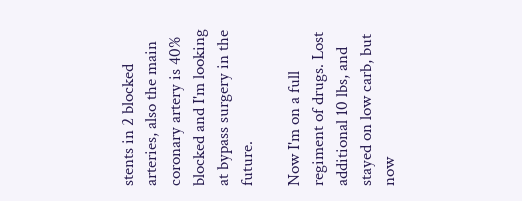stents in 2 blocked arteries, also the main coronary artery is 40% blocked and I'm looking at bypass surgery in the future.

Now I'm on a full regiment of drugs. Lost additional 10 lbs, and stayed on low carb, but now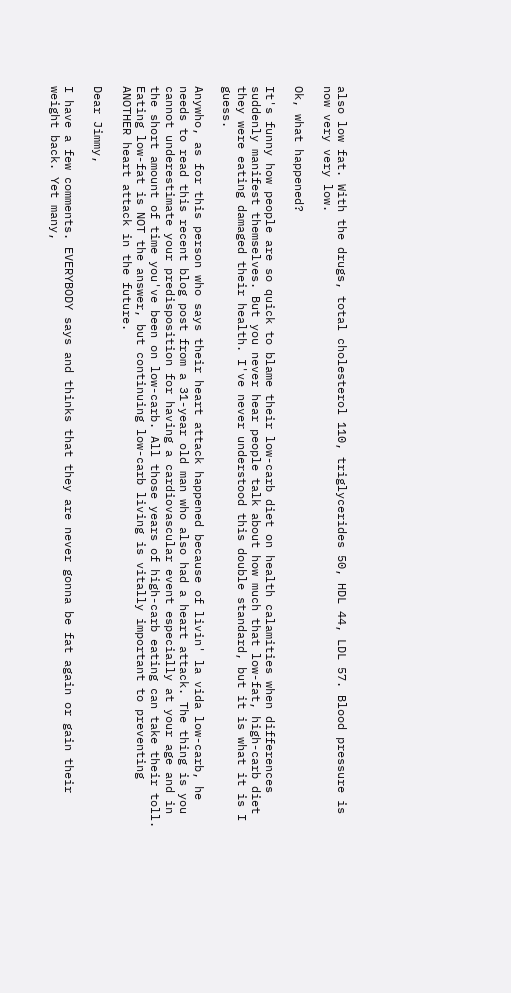also low fat. With the drugs, total cholesterol 110, triglycerides 50, HDL 44, LDL 57. Blood pressure is now very very low.

Ok, what happened?

It's funny how people are so quick to blame their low-carb diet on health calamities when differences suddenly manifest themselves. But you never hear people talk about how much that low-fat, high-carb diet they were eating damaged their health. I've never understood this double standard, but it is what it is I guess.

Anywho, as for this person who says their heart attack happened because of livin' la vida low-carb, he needs to read this recent blog post from a 31-year old man who also had a heart attack. The thing is you cannot underestimate your predisposition for having a cardiovascular event especially at your age and in the short amount of time you've been on low-carb. All those years of high-carb eating can take their toll. Eating low-fat is NOT the answer, but continuing low-carb living is vitally important to preventing ANOTHER heart attack in the future.

Dear Jimmy,

I have a few comments. EVERYBODY says and thinks that they are never gonna be fat again or gain their weight back. Yet many,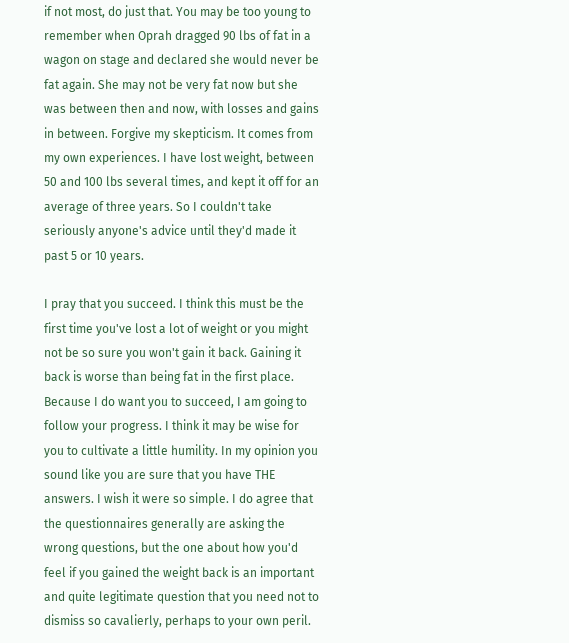if not most, do just that. You may be too young to remember when Oprah dragged 90 lbs of fat in a wagon on stage and declared she would never be fat again. She may not be very fat now but she was between then and now, with losses and gains in between. Forgive my skepticism. It comes from my own experiences. I have lost weight, between 50 and 100 lbs several times, and kept it off for an average of three years. So I couldn't take seriously anyone's advice until they'd made it past 5 or 10 years.

I pray that you succeed. I think this must be the first time you've lost a lot of weight or you might not be so sure you won't gain it back. Gaining it back is worse than being fat in the first place. Because I do want you to succeed, I am going to follow your progress. I think it may be wise for you to cultivate a little humility. In my opinion you sound like you are sure that you have THE answers. I wish it were so simple. I do agree that the questionnaires generally are asking the wrong questions, but the one about how you'd feel if you gained the weight back is an important and quite legitimate question that you need not to dismiss so cavalierly, perhaps to your own peril.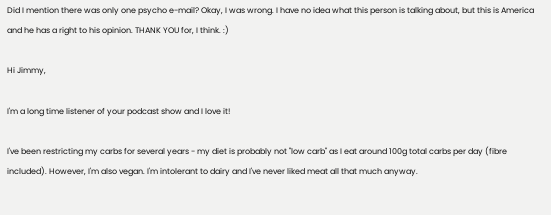Did I mention there was only one psycho e-mail? Okay, I was wrong. I have no idea what this person is talking about, but this is America and he has a right to his opinion. THANK YOU for, I think. :)

Hi Jimmy,

I'm a long time listener of your podcast show and I love it!

I've been restricting my carbs for several years - my diet is probably not "low carb" as I eat around 100g total carbs per day (fibre included). However, I'm also vegan. I'm intolerant to dairy and I've never liked meat all that much anyway.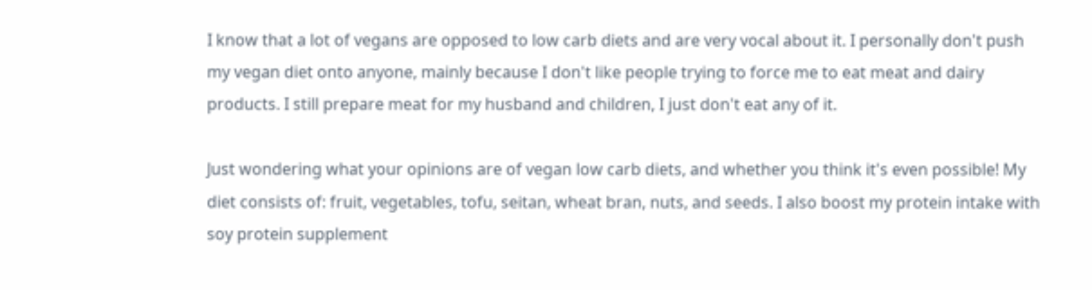I know that a lot of vegans are opposed to low carb diets and are very vocal about it. I personally don't push my vegan diet onto anyone, mainly because I don't like people trying to force me to eat meat and dairy products. I still prepare meat for my husband and children, I just don't eat any of it.

Just wondering what your opinions are of vegan low carb diets, and whether you think it's even possible! My diet consists of: fruit, vegetables, tofu, seitan, wheat bran, nuts, and seeds. I also boost my protein intake with soy protein supplement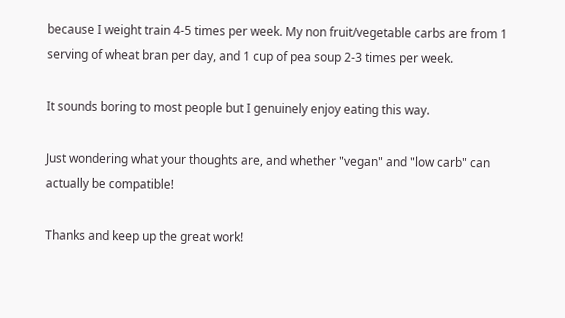because I weight train 4-5 times per week. My non fruit/vegetable carbs are from 1 serving of wheat bran per day, and 1 cup of pea soup 2-3 times per week.

It sounds boring to most people but I genuinely enjoy eating this way.

Just wondering what your thoughts are, and whether "vegan" and "low carb" can actually be compatible!

Thanks and keep up the great work!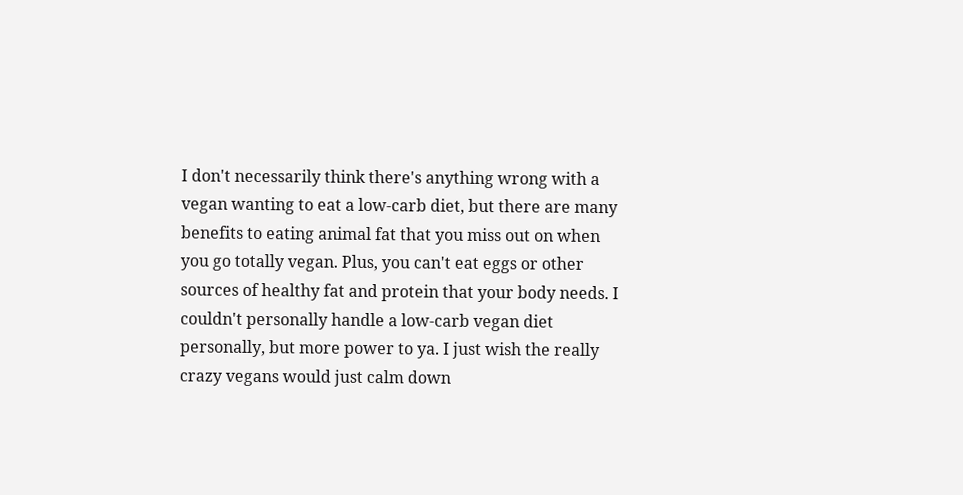I don't necessarily think there's anything wrong with a vegan wanting to eat a low-carb diet, but there are many benefits to eating animal fat that you miss out on when you go totally vegan. Plus, you can't eat eggs or other sources of healthy fat and protein that your body needs. I couldn't personally handle a low-carb vegan diet personally, but more power to ya. I just wish the really crazy vegans would just calm down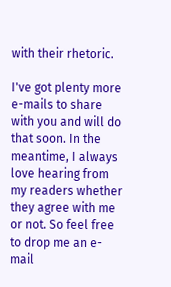with their rhetoric.

I've got plenty more e-mails to share with you and will do that soon. In the meantime, I always love hearing from my readers whether they agree with me or not. So feel free to drop me an e-mail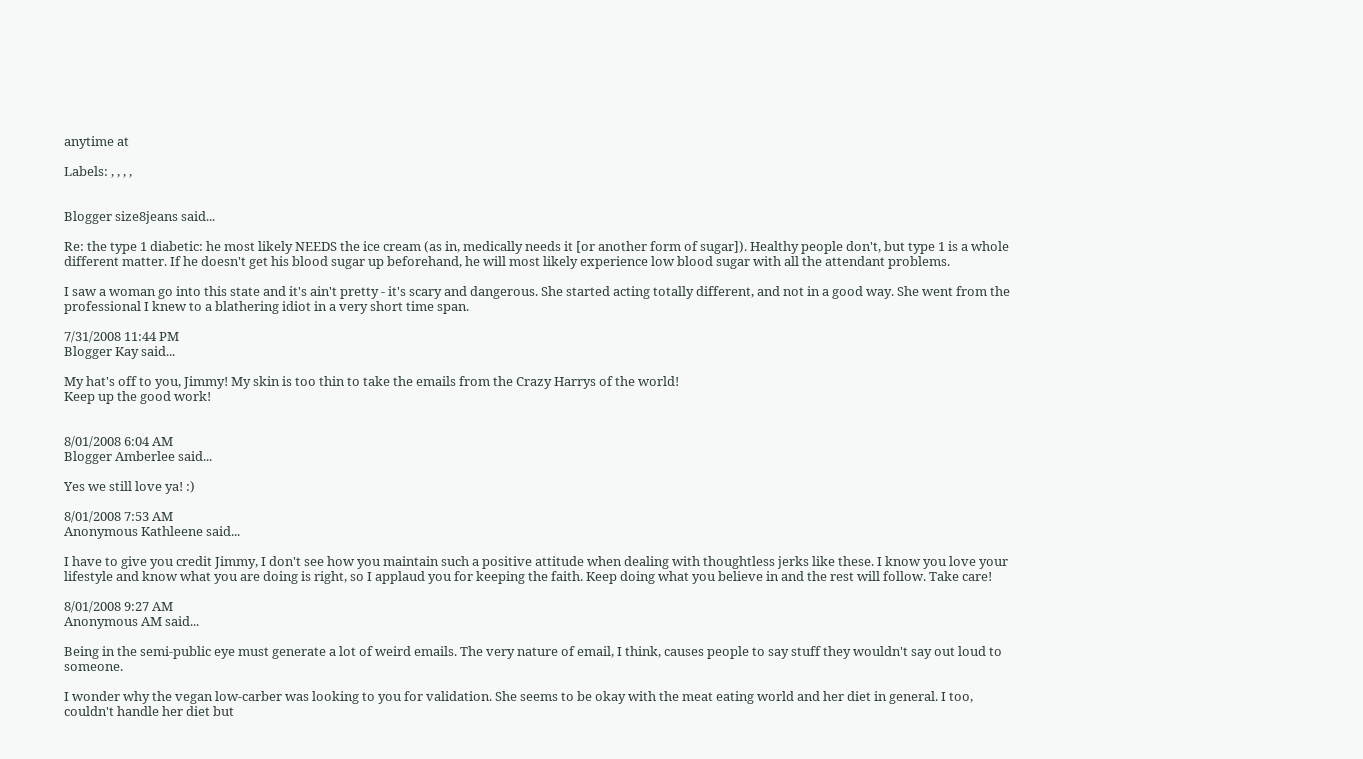anytime at

Labels: , , , ,


Blogger size8jeans said...

Re: the type 1 diabetic: he most likely NEEDS the ice cream (as in, medically needs it [or another form of sugar]). Healthy people don't, but type 1 is a whole different matter. If he doesn't get his blood sugar up beforehand, he will most likely experience low blood sugar with all the attendant problems.

I saw a woman go into this state and it's ain't pretty - it's scary and dangerous. She started acting totally different, and not in a good way. She went from the professional I knew to a blathering idiot in a very short time span.

7/31/2008 11:44 PM
Blogger Kay said...

My hat's off to you, Jimmy! My skin is too thin to take the emails from the Crazy Harrys of the world!
Keep up the good work!


8/01/2008 6:04 AM
Blogger Amberlee said...

Yes we still love ya! :)

8/01/2008 7:53 AM
Anonymous Kathleene said...

I have to give you credit Jimmy, I don't see how you maintain such a positive attitude when dealing with thoughtless jerks like these. I know you love your lifestyle and know what you are doing is right, so I applaud you for keeping the faith. Keep doing what you believe in and the rest will follow. Take care!

8/01/2008 9:27 AM
Anonymous AM said...

Being in the semi-public eye must generate a lot of weird emails. The very nature of email, I think, causes people to say stuff they wouldn't say out loud to someone.

I wonder why the vegan low-carber was looking to you for validation. She seems to be okay with the meat eating world and her diet in general. I too, couldn't handle her diet but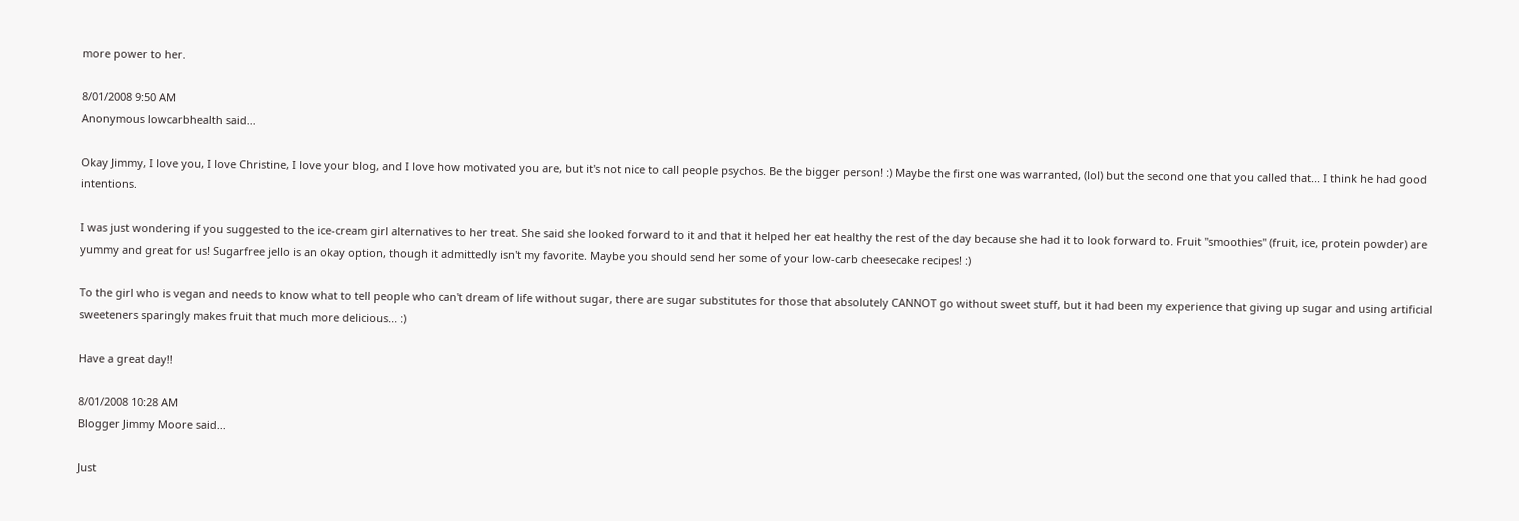more power to her.

8/01/2008 9:50 AM
Anonymous lowcarbhealth said...

Okay Jimmy, I love you, I love Christine, I love your blog, and I love how motivated you are, but it's not nice to call people psychos. Be the bigger person! :) Maybe the first one was warranted, (lol) but the second one that you called that... I think he had good intentions.

I was just wondering if you suggested to the ice-cream girl alternatives to her treat. She said she looked forward to it and that it helped her eat healthy the rest of the day because she had it to look forward to. Fruit "smoothies" (fruit, ice, protein powder) are yummy and great for us! Sugarfree jello is an okay option, though it admittedly isn't my favorite. Maybe you should send her some of your low-carb cheesecake recipes! :)

To the girl who is vegan and needs to know what to tell people who can't dream of life without sugar, there are sugar substitutes for those that absolutely CANNOT go without sweet stuff, but it had been my experience that giving up sugar and using artificial sweeteners sparingly makes fruit that much more delicious... :)

Have a great day!!

8/01/2008 10:28 AM
Blogger Jimmy Moore said...

Just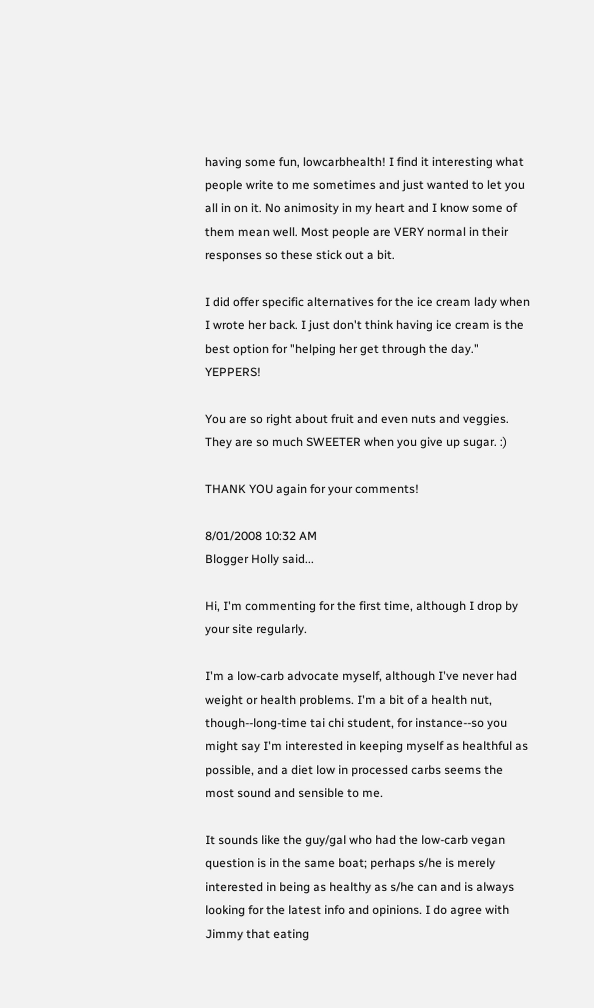having some fun, lowcarbhealth! I find it interesting what people write to me sometimes and just wanted to let you all in on it. No animosity in my heart and I know some of them mean well. Most people are VERY normal in their responses so these stick out a bit.

I did offer specific alternatives for the ice cream lady when I wrote her back. I just don't think having ice cream is the best option for "helping her get through the day." YEPPERS!

You are so right about fruit and even nuts and veggies. They are so much SWEETER when you give up sugar. :)

THANK YOU again for your comments!

8/01/2008 10:32 AM
Blogger Holly said...

Hi, I'm commenting for the first time, although I drop by your site regularly.

I'm a low-carb advocate myself, although I've never had weight or health problems. I'm a bit of a health nut, though--long-time tai chi student, for instance--so you might say I'm interested in keeping myself as healthful as possible, and a diet low in processed carbs seems the most sound and sensible to me.

It sounds like the guy/gal who had the low-carb vegan question is in the same boat; perhaps s/he is merely interested in being as healthy as s/he can and is always looking for the latest info and opinions. I do agree with Jimmy that eating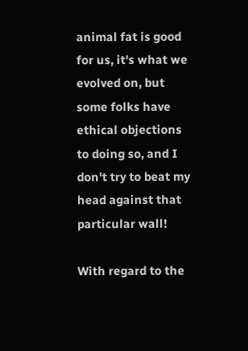animal fat is good for us, it's what we evolved on, but some folks have ethical objections to doing so, and I don't try to beat my head against that particular wall!

With regard to the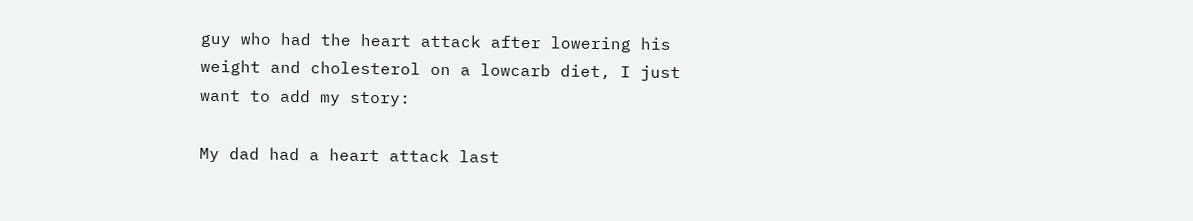guy who had the heart attack after lowering his weight and cholesterol on a lowcarb diet, I just want to add my story:

My dad had a heart attack last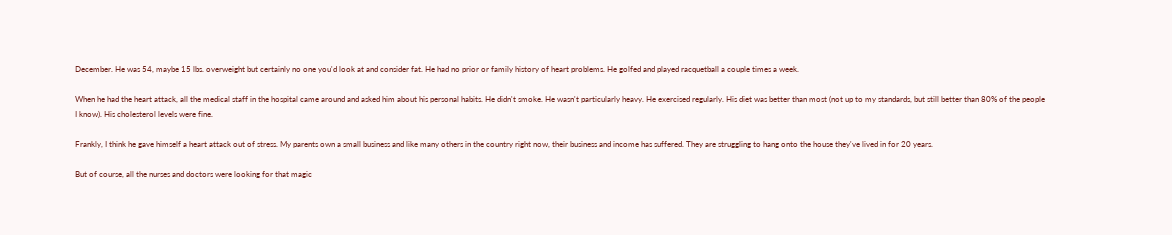December. He was 54, maybe 15 lbs. overweight but certainly no one you'd look at and consider fat. He had no prior or family history of heart problems. He golfed and played racquetball a couple times a week.

When he had the heart attack, all the medical staff in the hospital came around and asked him about his personal habits. He didn't smoke. He wasn't particularly heavy. He exercised regularly. His diet was better than most (not up to my standards, but still better than 80% of the people I know). His cholesterol levels were fine.

Frankly, I think he gave himself a heart attack out of stress. My parents own a small business and like many others in the country right now, their business and income has suffered. They are struggling to hang onto the house they've lived in for 20 years.

But of course, all the nurses and doctors were looking for that magic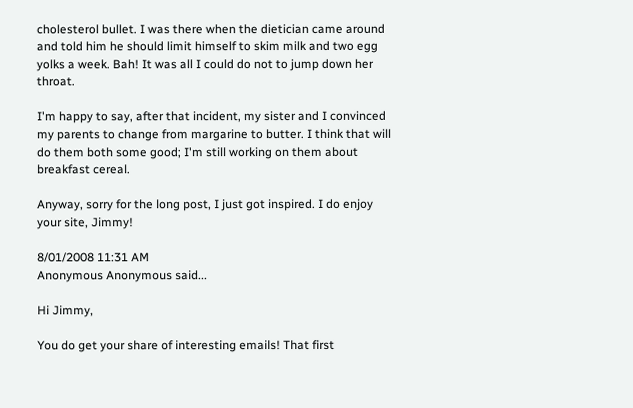cholesterol bullet. I was there when the dietician came around and told him he should limit himself to skim milk and two egg yolks a week. Bah! It was all I could do not to jump down her throat.

I'm happy to say, after that incident, my sister and I convinced my parents to change from margarine to butter. I think that will do them both some good; I'm still working on them about breakfast cereal.

Anyway, sorry for the long post, I just got inspired. I do enjoy your site, Jimmy!

8/01/2008 11:31 AM
Anonymous Anonymous said...

Hi Jimmy,

You do get your share of interesting emails! That first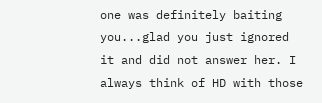one was definitely baiting you...glad you just ignored it and did not answer her. I always think of HD with those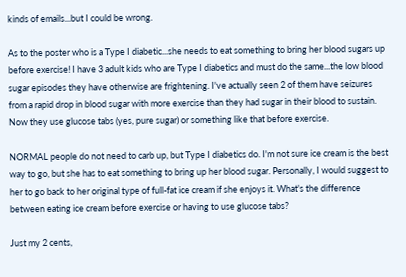kinds of emails...but I could be wrong.

As to the poster who is a Type I diabetic...she needs to eat something to bring her blood sugars up before exercise! I have 3 adult kids who are Type I diabetics and must do the same...the low blood sugar episodes they have otherwise are frightening. I've actually seen 2 of them have seizures from a rapid drop in blood sugar with more exercise than they had sugar in their blood to sustain. Now they use glucose tabs (yes, pure sugar) or something like that before exercise.

NORMAL people do not need to carb up, but Type I diabetics do. I'm not sure ice cream is the best way to go, but she has to eat something to bring up her blood sugar. Personally, I would suggest to her to go back to her original type of full-fat ice cream if she enjoys it. What's the difference between eating ice cream before exercise or having to use glucose tabs?

Just my 2 cents,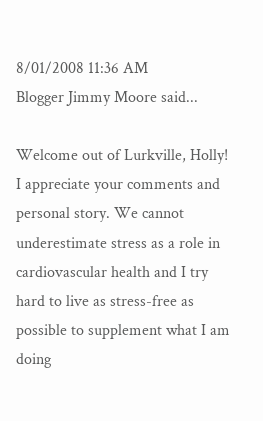8/01/2008 11:36 AM
Blogger Jimmy Moore said...

Welcome out of Lurkville, Holly! I appreciate your comments and personal story. We cannot underestimate stress as a role in cardiovascular health and I try hard to live as stress-free as possible to supplement what I am doing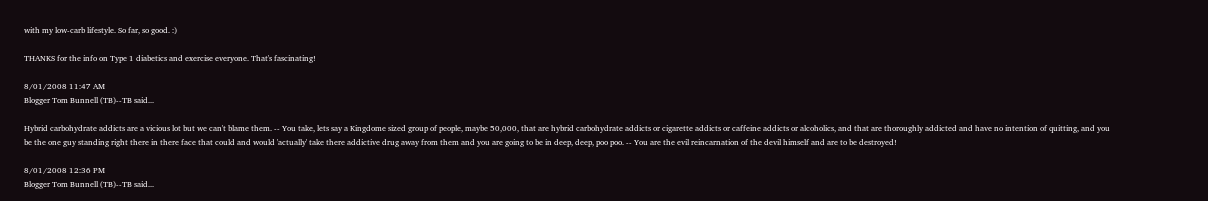with my low-carb lifestyle. So far, so good. :)

THANKS for the info on Type 1 diabetics and exercise everyone. That's fascinating!

8/01/2008 11:47 AM
Blogger Tom Bunnell (TB)--TB said...

Hybrid carbohydrate addicts are a vicious lot but we can't blame them. -- You take, lets say a Kingdome sized group of people, maybe 50,000, that are hybrid carbohydrate addicts or cigarette addicts or caffeine addicts or alcoholics, and that are thoroughly addicted and have no intention of quitting, and you be the one guy standing right there in there face that could and would 'actually' take there addictive drug away from them and you are going to be in deep, deep, poo poo. -- You are the evil reincarnation of the devil himself and are to be destroyed!

8/01/2008 12:36 PM
Blogger Tom Bunnell (TB)--TB said...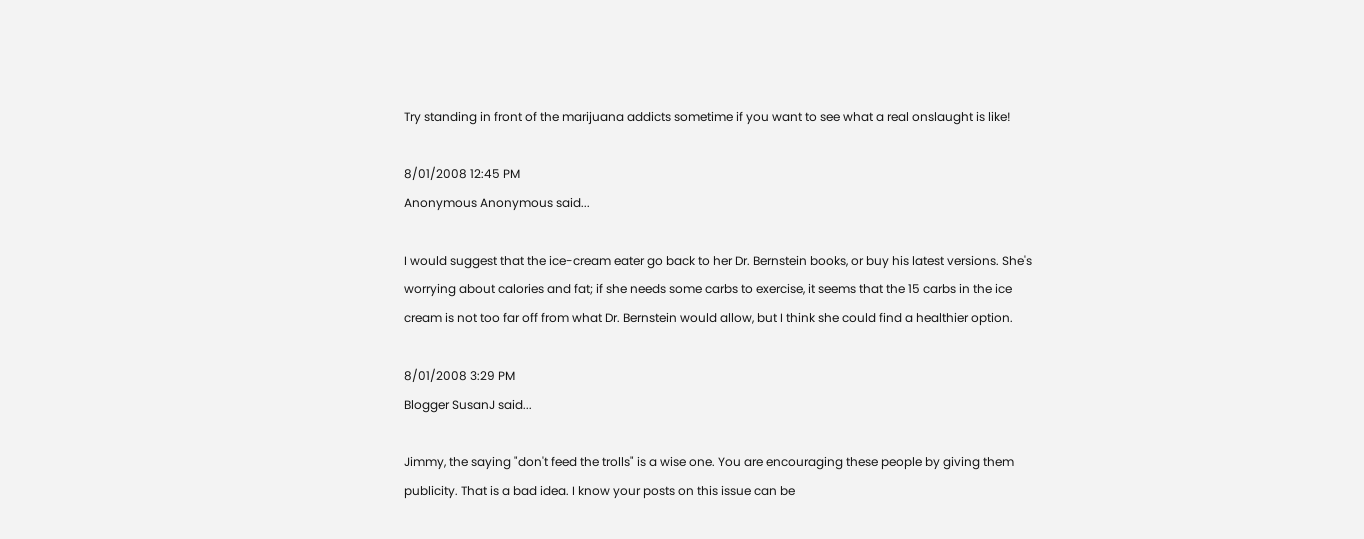Try standing in front of the marijuana addicts sometime if you want to see what a real onslaught is like!

8/01/2008 12:45 PM
Anonymous Anonymous said...

I would suggest that the ice-cream eater go back to her Dr. Bernstein books, or buy his latest versions. She's worrying about calories and fat; if she needs some carbs to exercise, it seems that the 15 carbs in the ice cream is not too far off from what Dr. Bernstein would allow, but I think she could find a healthier option.

8/01/2008 3:29 PM
Blogger SusanJ said...

Jimmy, the saying "don't feed the trolls" is a wise one. You are encouraging these people by giving them publicity. That is a bad idea. I know your posts on this issue can be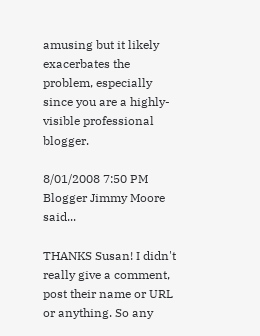amusing but it likely exacerbates the problem, especially since you are a highly-visible professional blogger.

8/01/2008 7:50 PM
Blogger Jimmy Moore said...

THANKS Susan! I didn't really give a comment, post their name or URL or anything. So any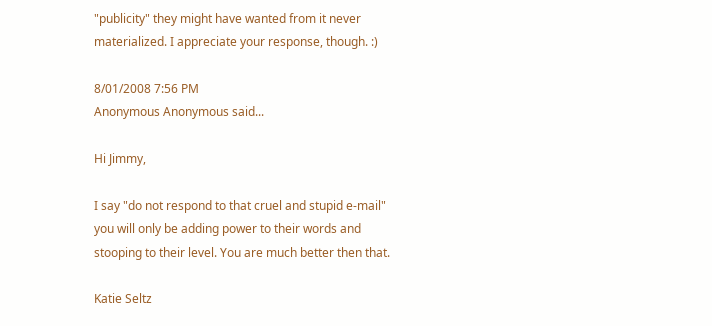"publicity" they might have wanted from it never materialized. I appreciate your response, though. :)

8/01/2008 7:56 PM
Anonymous Anonymous said...

Hi Jimmy,

I say "do not respond to that cruel and stupid e-mail" you will only be adding power to their words and stooping to their level. You are much better then that.

Katie Seltz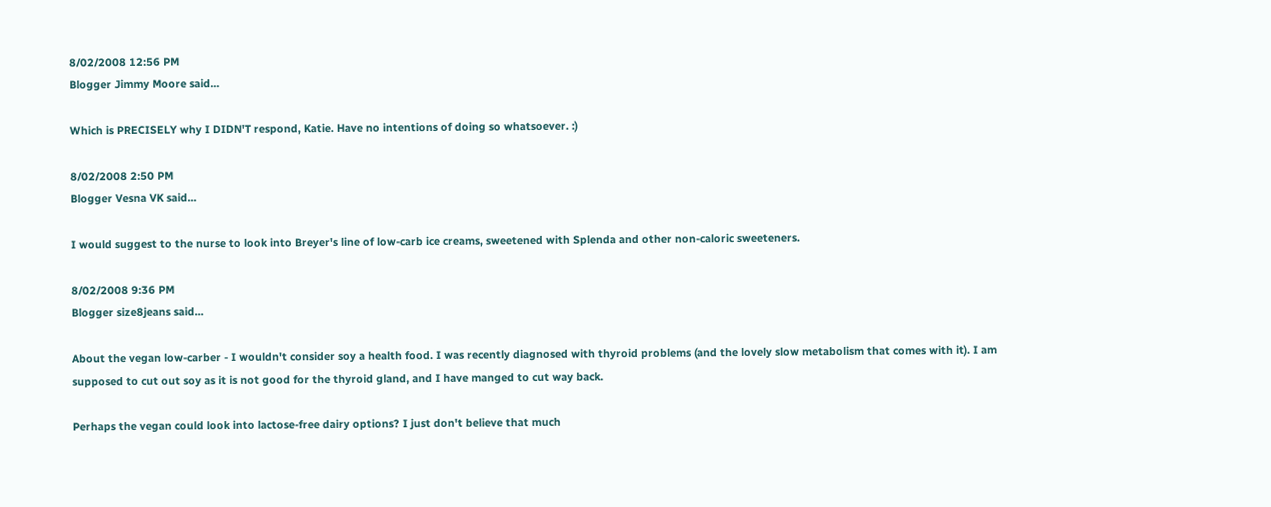8/02/2008 12:56 PM
Blogger Jimmy Moore said...

Which is PRECISELY why I DIDN'T respond, Katie. Have no intentions of doing so whatsoever. :)

8/02/2008 2:50 PM
Blogger Vesna VK said...

I would suggest to the nurse to look into Breyer's line of low-carb ice creams, sweetened with Splenda and other non-caloric sweeteners.

8/02/2008 9:36 PM
Blogger size8jeans said...

About the vegan low-carber - I wouldn't consider soy a health food. I was recently diagnosed with thyroid problems (and the lovely slow metabolism that comes with it). I am supposed to cut out soy as it is not good for the thyroid gland, and I have manged to cut way back.

Perhaps the vegan could look into lactose-free dairy options? I just don't believe that much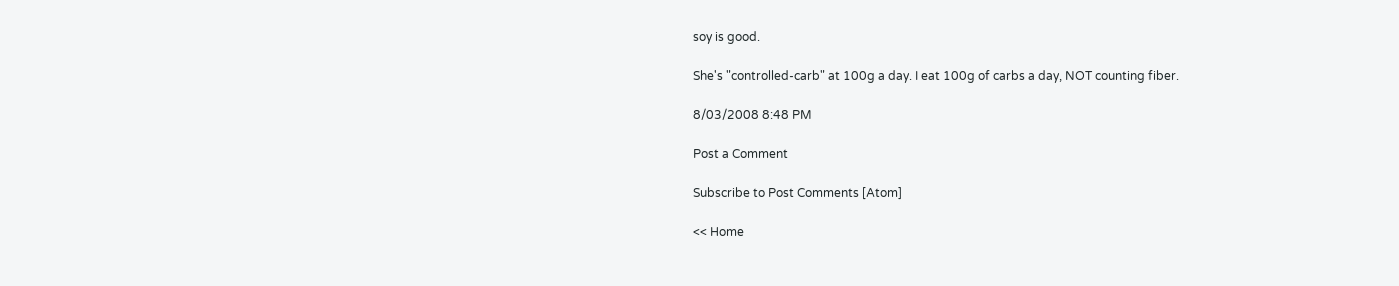soy is good.

She's "controlled-carb" at 100g a day. I eat 100g of carbs a day, NOT counting fiber.

8/03/2008 8:48 PM

Post a Comment

Subscribe to Post Comments [Atom]

<< Home